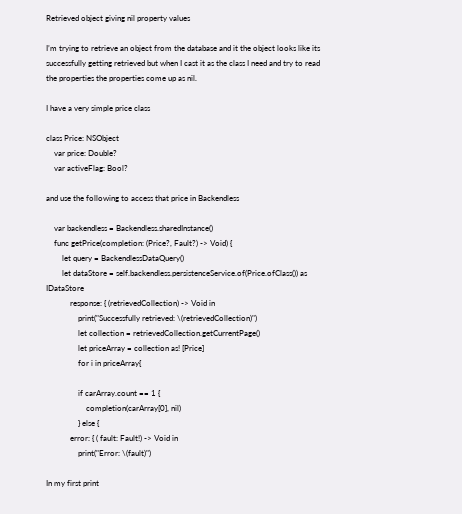Retrieved object giving nil property values

I’m trying to retrieve an object from the database and it the object looks like its successfully getting retrieved but when I cast it as the class I need and try to read the properties the properties come up as nil.

I have a very simple price class

class Price: NSObject
    var price: Double?
    var activeFlag: Bool?

and use the following to access that price in Backendless

    var backendless = Backendless.sharedInstance()
    func getPrice(completion: (Price?, Fault?) -> Void) {
        let query = BackendlessDataQuery()
        let dataStore = self.backendless.persistenceService.of(Price.ofClass()) as IDataStore
            response: { (retrievedCollection) -> Void in
                print("Successfully retrieved: \(retrievedCollection)")
                let collection = retrievedCollection.getCurrentPage()
                let priceArray = collection as! [Price]
                for i in priceArray{

                if carArray.count == 1 {
                    completion(carArray[0], nil)
                } else {
            error: { ( fault: Fault!) -> Void in
                print("Error: \(fault)")

In my first print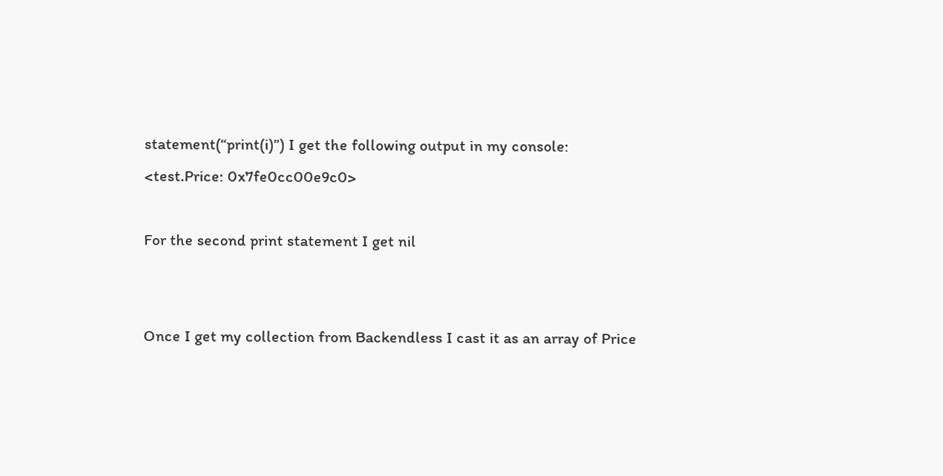statement(“print(i)”) I get the following output in my console:
<test.Price: 0x7fe0cc00e9c0>

For the second print statement I get nil


Once I get my collection from Backendless I cast it as an array of Price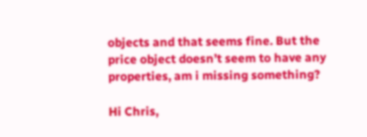objects and that seems fine. But the price object doesn’t seem to have any properties, am i missing something?

Hi Chris,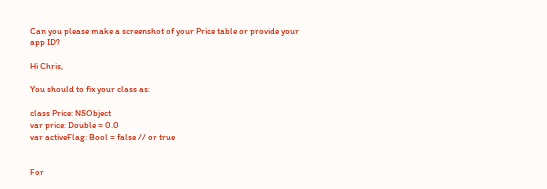Can you please make a screenshot of your Price table or provide your app ID?

Hi Chris,

You should to fix your class as:

class Price: NSObject
var price: Double = 0.0
var activeFlag: Bool = false // or true


For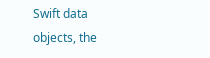Swift data objects, the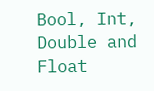Bool, Int, Double and Float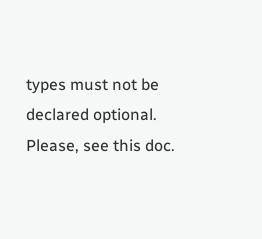types must not be declared optional. Please, see this doc.